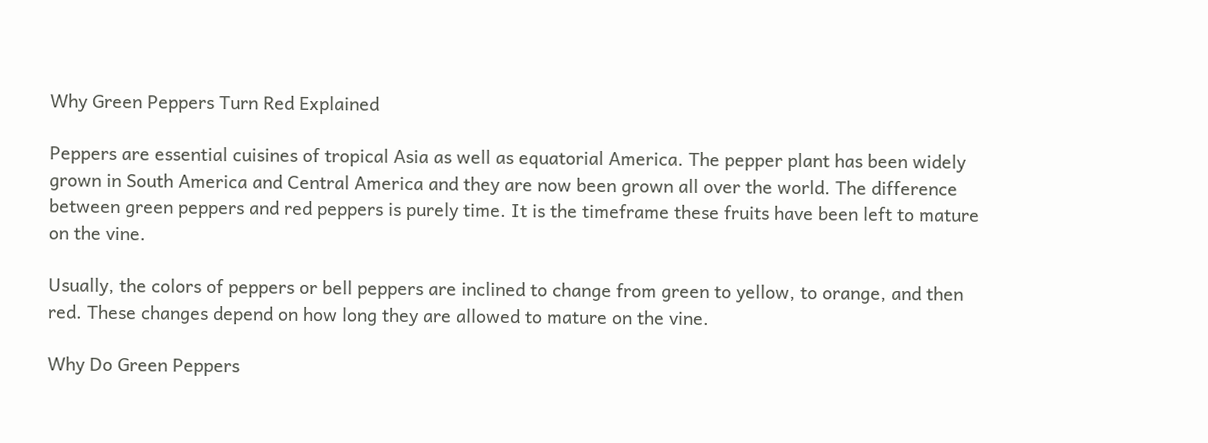Why Green Peppers Turn Red Explained

Peppers are essential cuisines of tropical Asia as well as equatorial America. The pepper plant has been widely grown in South America and Central America and they are now been grown all over the world. The difference between green peppers and red peppers is purely time. It is the timeframe these fruits have been left to mature on the vine.

Usually, the colors of peppers or bell peppers are inclined to change from green to yellow, to orange, and then red. These changes depend on how long they are allowed to mature on the vine.

Why Do Green Peppers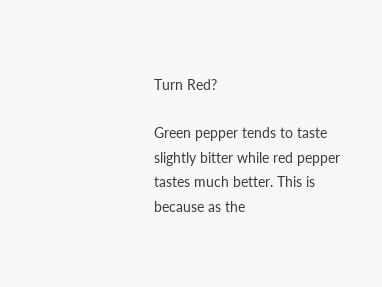Turn Red?

Green pepper tends to taste slightly bitter while red pepper tastes much better. This is because as the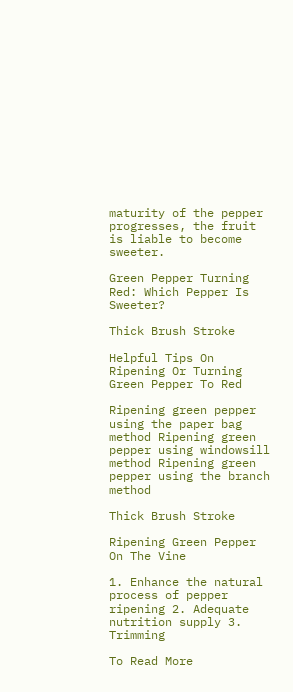maturity of the pepper progresses, the fruit is liable to become sweeter.

Green Pepper Turning Red: Which Pepper Is Sweeter?

Thick Brush Stroke

Helpful Tips On Ripening Or Turning Green Pepper To Red

Ripening green pepper using the paper bag method Ripening green pepper using windowsill method Ripening green pepper using the branch method

Thick Brush Stroke

Ripening Green Pepper On The Vine

1. Enhance the natural process of pepper ripening 2. Adequate nutrition supply 3. Trimming

To Read More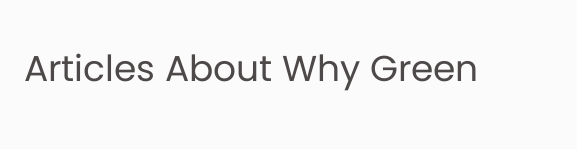Articles About Why Green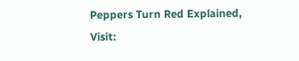Peppers Turn Red Explained, Visit: